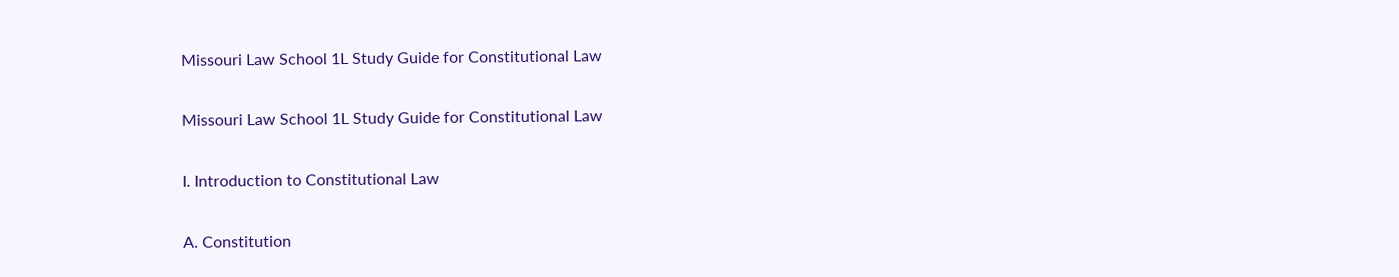Missouri Law School 1L Study Guide for Constitutional Law

Missouri Law School 1L Study Guide for Constitutional Law

I. Introduction to Constitutional Law

A. Constitution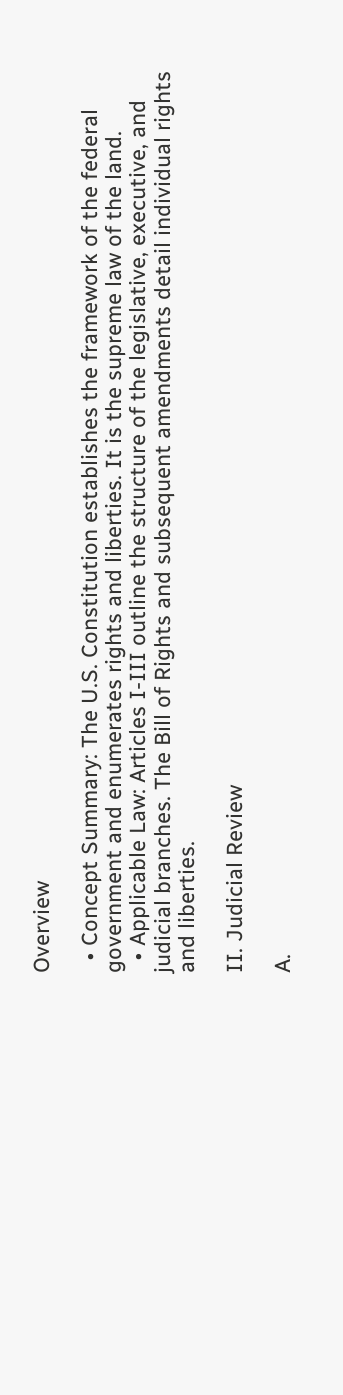Overview

  • Concept Summary: The U.S. Constitution establishes the framework of the federal government and enumerates rights and liberties. It is the supreme law of the land.
  • Applicable Law: Articles I-III outline the structure of the legislative, executive, and judicial branches. The Bill of Rights and subsequent amendments detail individual rights and liberties.

II. Judicial Review

A.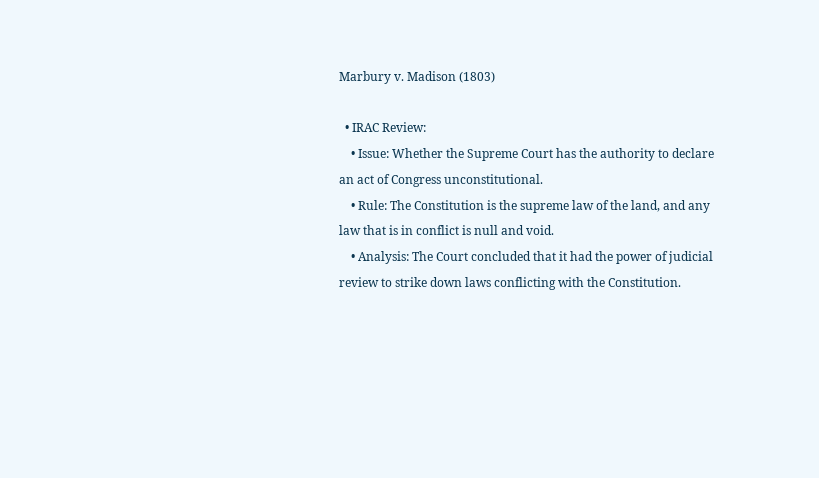Marbury v. Madison (1803)

  • IRAC Review:
    • Issue: Whether the Supreme Court has the authority to declare an act of Congress unconstitutional.
    • Rule: The Constitution is the supreme law of the land, and any law that is in conflict is null and void.
    • Analysis: The Court concluded that it had the power of judicial review to strike down laws conflicting with the Constitution.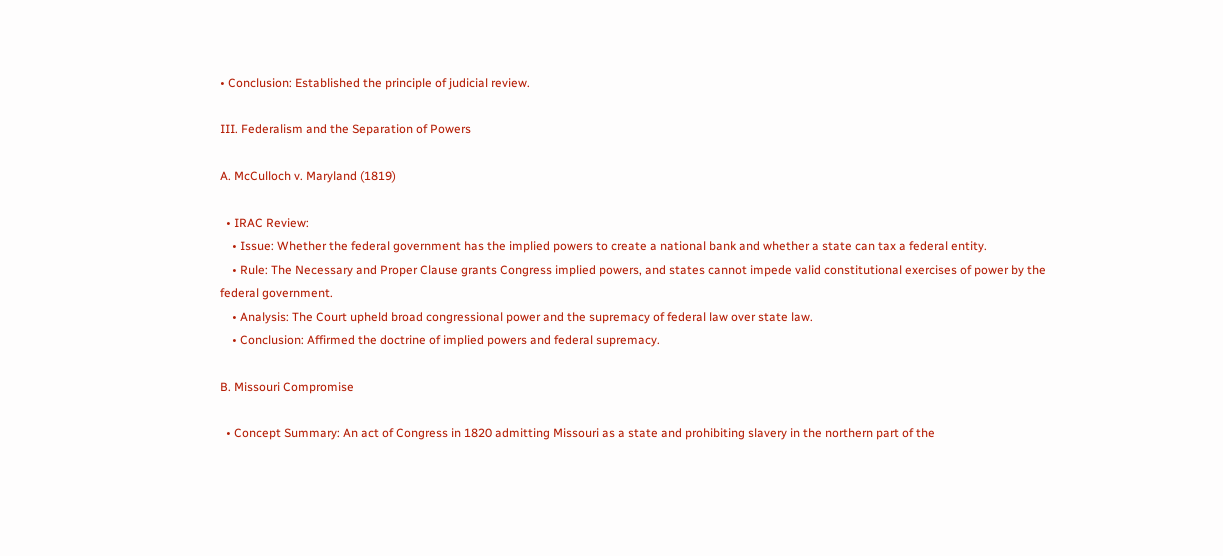• Conclusion: Established the principle of judicial review.

III. Federalism and the Separation of Powers

A. McCulloch v. Maryland (1819)

  • IRAC Review:
    • Issue: Whether the federal government has the implied powers to create a national bank and whether a state can tax a federal entity.
    • Rule: The Necessary and Proper Clause grants Congress implied powers, and states cannot impede valid constitutional exercises of power by the federal government.
    • Analysis: The Court upheld broad congressional power and the supremacy of federal law over state law.
    • Conclusion: Affirmed the doctrine of implied powers and federal supremacy.

B. Missouri Compromise

  • Concept Summary: An act of Congress in 1820 admitting Missouri as a state and prohibiting slavery in the northern part of the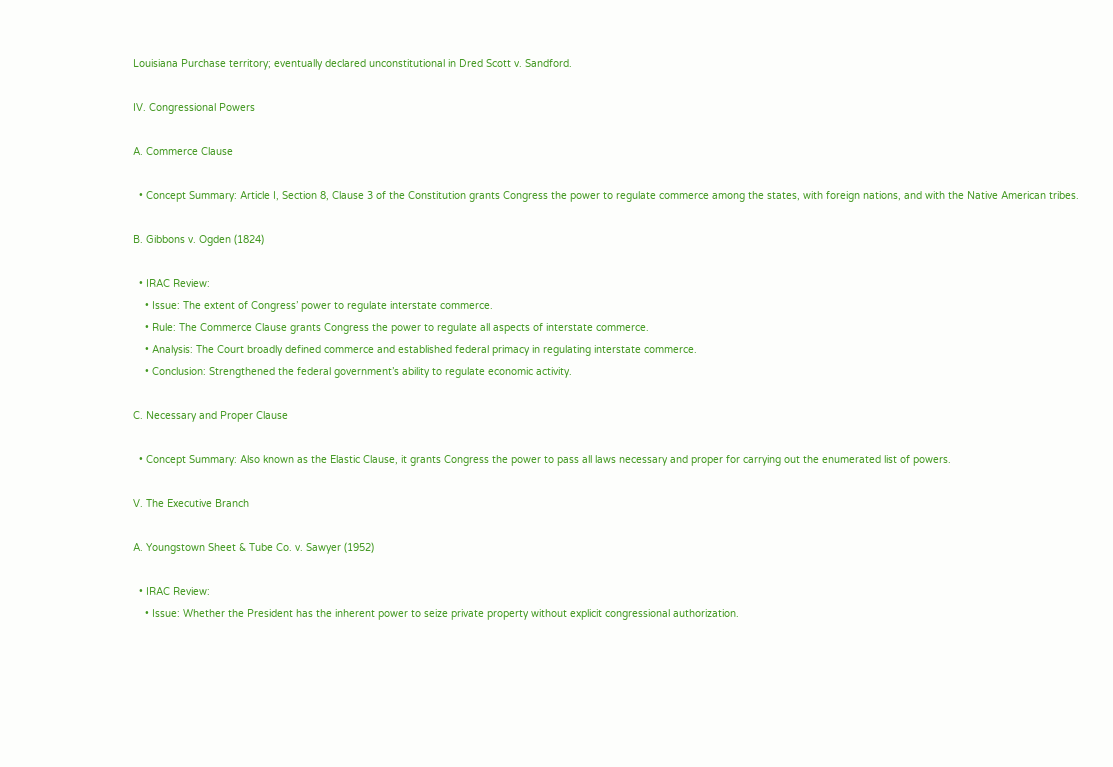Louisiana Purchase territory; eventually declared unconstitutional in Dred Scott v. Sandford.

IV. Congressional Powers

A. Commerce Clause

  • Concept Summary: Article I, Section 8, Clause 3 of the Constitution grants Congress the power to regulate commerce among the states, with foreign nations, and with the Native American tribes.

B. Gibbons v. Ogden (1824)

  • IRAC Review:
    • Issue: The extent of Congress’ power to regulate interstate commerce.
    • Rule: The Commerce Clause grants Congress the power to regulate all aspects of interstate commerce.
    • Analysis: The Court broadly defined commerce and established federal primacy in regulating interstate commerce.
    • Conclusion: Strengthened the federal government’s ability to regulate economic activity.

C. Necessary and Proper Clause

  • Concept Summary: Also known as the Elastic Clause, it grants Congress the power to pass all laws necessary and proper for carrying out the enumerated list of powers.

V. The Executive Branch

A. Youngstown Sheet & Tube Co. v. Sawyer (1952)

  • IRAC Review:
    • Issue: Whether the President has the inherent power to seize private property without explicit congressional authorization.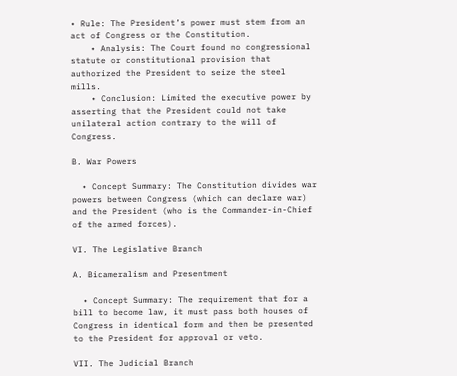• Rule: The President’s power must stem from an act of Congress or the Constitution.
    • Analysis: The Court found no congressional statute or constitutional provision that authorized the President to seize the steel mills.
    • Conclusion: Limited the executive power by asserting that the President could not take unilateral action contrary to the will of Congress.

B. War Powers

  • Concept Summary: The Constitution divides war powers between Congress (which can declare war) and the President (who is the Commander-in-Chief of the armed forces).

VI. The Legislative Branch

A. Bicameralism and Presentment

  • Concept Summary: The requirement that for a bill to become law, it must pass both houses of Congress in identical form and then be presented to the President for approval or veto.

VII. The Judicial Branch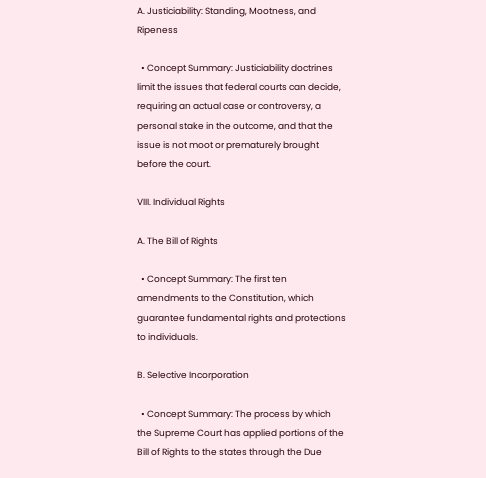A. Justiciability: Standing, Mootness, and Ripeness

  • Concept Summary: Justiciability doctrines limit the issues that federal courts can decide, requiring an actual case or controversy, a personal stake in the outcome, and that the issue is not moot or prematurely brought before the court.

VIII. Individual Rights

A. The Bill of Rights

  • Concept Summary: The first ten amendments to the Constitution, which guarantee fundamental rights and protections to individuals.

B. Selective Incorporation

  • Concept Summary: The process by which the Supreme Court has applied portions of the Bill of Rights to the states through the Due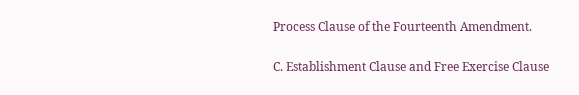Process Clause of the Fourteenth Amendment.

C. Establishment Clause and Free Exercise Clause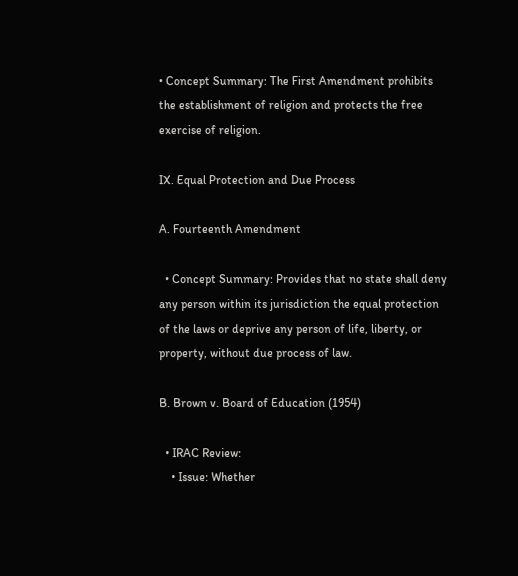• Concept Summary: The First Amendment prohibits the establishment of religion and protects the free exercise of religion.

IX. Equal Protection and Due Process

A. Fourteenth Amendment

  • Concept Summary: Provides that no state shall deny any person within its jurisdiction the equal protection of the laws or deprive any person of life, liberty, or property, without due process of law.

B. Brown v. Board of Education (1954)

  • IRAC Review:
    • Issue: Whether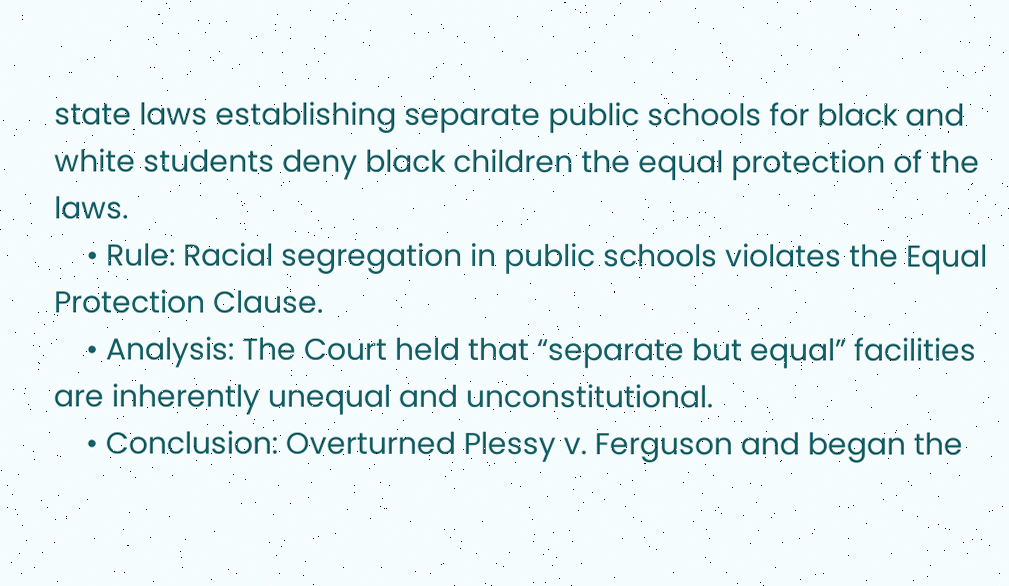state laws establishing separate public schools for black and white students deny black children the equal protection of the laws.
    • Rule: Racial segregation in public schools violates the Equal Protection Clause.
    • Analysis: The Court held that “separate but equal” facilities are inherently unequal and unconstitutional.
    • Conclusion: Overturned Plessy v. Ferguson and began the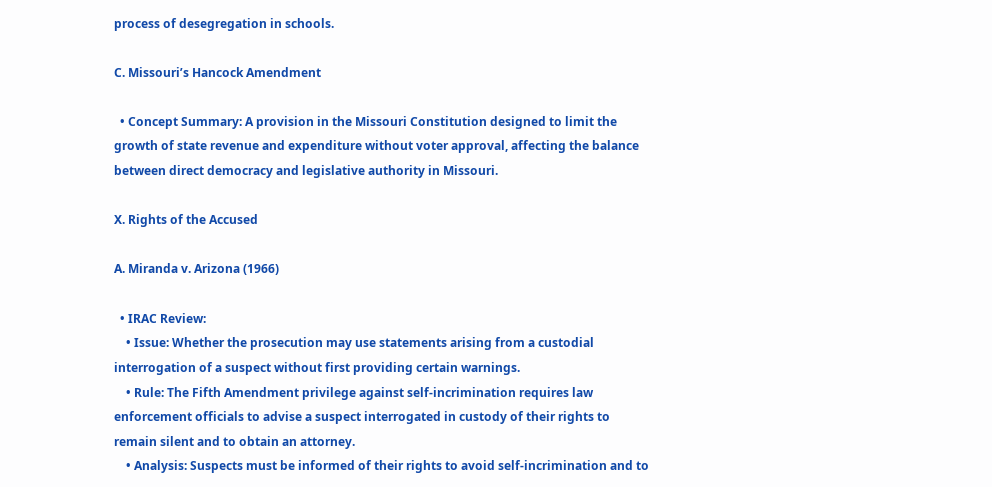process of desegregation in schools.

C. Missouri’s Hancock Amendment

  • Concept Summary: A provision in the Missouri Constitution designed to limit the growth of state revenue and expenditure without voter approval, affecting the balance between direct democracy and legislative authority in Missouri.

X. Rights of the Accused

A. Miranda v. Arizona (1966)

  • IRAC Review:
    • Issue: Whether the prosecution may use statements arising from a custodial interrogation of a suspect without first providing certain warnings.
    • Rule: The Fifth Amendment privilege against self-incrimination requires law enforcement officials to advise a suspect interrogated in custody of their rights to remain silent and to obtain an attorney.
    • Analysis: Suspects must be informed of their rights to avoid self-incrimination and to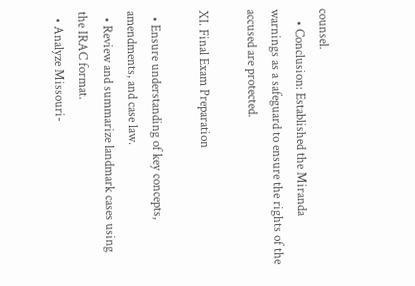counsel.
    • Conclusion: Established the Miranda warnings as a safeguard to ensure the rights of the accused are protected.

XI. Final Exam Preparation

  • Ensure understanding of key concepts, amendments, and case law.
  • Review and summarize landmark cases using the IRAC format.
  • Analyze Missouri-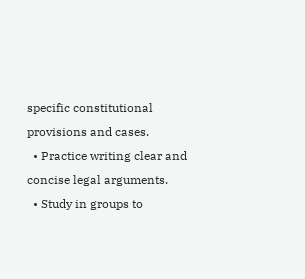specific constitutional provisions and cases.
  • Practice writing clear and concise legal arguments.
  • Study in groups to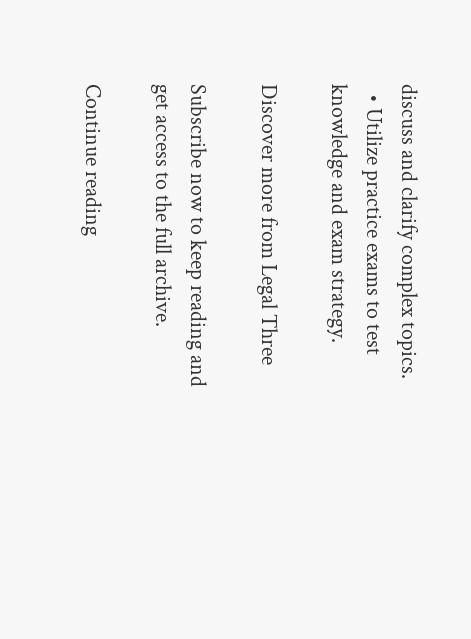discuss and clarify complex topics.
  • Utilize practice exams to test knowledge and exam strategy.

Discover more from Legal Three

Subscribe now to keep reading and get access to the full archive.

Continue reading